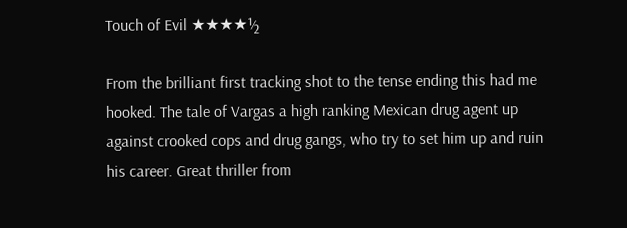Touch of Evil ★★★★½

From the brilliant first tracking shot to the tense ending this had me hooked. The tale of Vargas a high ranking Mexican drug agent up against crooked cops and drug gangs, who try to set him up and ruin his career. Great thriller from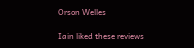Orson Welles

Iain liked these reviews